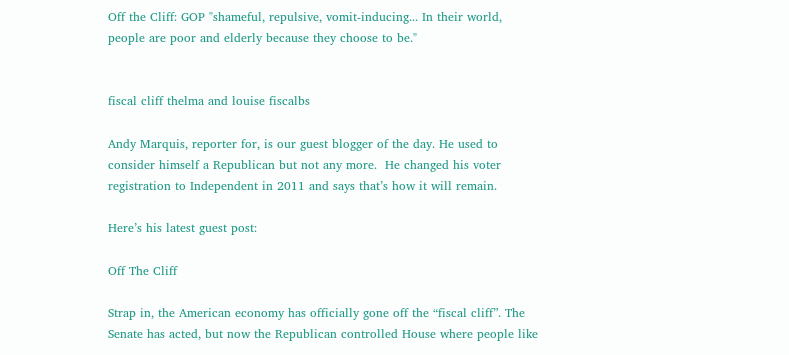Off the Cliff: GOP "shameful, repulsive, vomit-inducing... In their world, people are poor and elderly because they choose to be."


fiscal cliff thelma and louise fiscalbs

Andy Marquis, reporter for, is our guest blogger of the day. He used to consider himself a Republican but not any more.  He changed his voter registration to Independent in 2011 and says that’s how it will remain.

Here’s his latest guest post:

Off The Cliff

Strap in, the American economy has officially gone off the “fiscal cliff”. The Senate has acted, but now the Republican controlled House where people like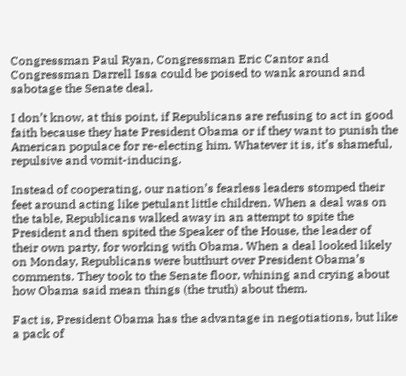Congressman Paul Ryan, Congressman Eric Cantor and Congressman Darrell Issa could be poised to wank around and sabotage the Senate deal.

I don’t know, at this point, if Republicans are refusing to act in good faith because they hate President Obama or if they want to punish the American populace for re-electing him. Whatever it is, it’s shameful, repulsive and vomit-inducing.

Instead of cooperating, our nation’s fearless leaders stomped their feet around acting like petulant little children. When a deal was on the table, Republicans walked away in an attempt to spite the President and then spited the Speaker of the House, the leader of their own party, for working with Obama. When a deal looked likely on Monday, Republicans were butthurt over President Obama’s comments. They took to the Senate floor, whining and crying about how Obama said mean things (the truth) about them.

Fact is, President Obama has the advantage in negotiations, but like a pack of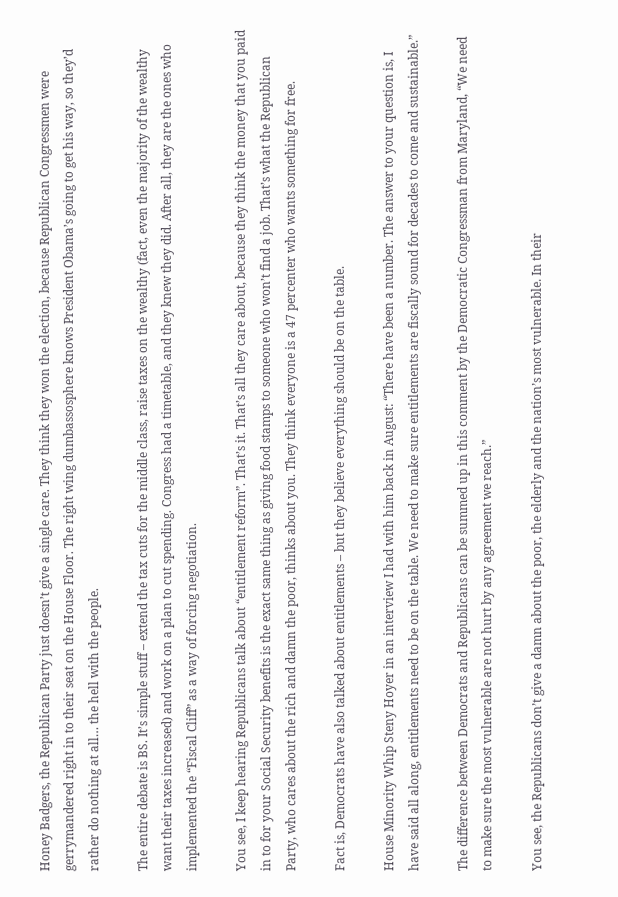Honey Badgers, the Republican Party just doesn’t give a single care. They think they won the election, because Republican Congressmen were gerrymandered right in to their seat on the House Floor. The right wing dumbassosphere knows President Obama’s going to get his way, so they’d rather do nothing at all… the hell with the people.

The entire debate is BS. It’s simple stuff – extend the tax cuts for the middle class, raise taxes on the wealthy (fact, even the majority of the wealthy want their taxes increased) and work on a plan to cut spending. Congress had a timetable, and they knew they did. After all, they are the ones who implemented the “Fiscal Cliff” as a way of forcing negotiation.

You see, I keep hearing Republicans talk about “entitlement reform”. That’s it. That’s all they care about, because they think the money that you paid in to for your Social Security benefits is the exact same thing as giving food stamps to someone who won’t find a job. That’s what the Republican Party, who cares about the rich and damn the poor, thinks about you. They think everyone is a 47 percenter who wants something for free.

Fact is, Democrats have also talked about entitlements – but they believe everything should be on the table.

House Minority Whip Steny Hoyer in an interview I had with him back in August: “There have been a number. The answer to your question is, I have said all along, entitlements need to be on the table. We need to make sure entitlements are fiscally sound for decades to come and sustainable.”

The difference between Democrats and Republicans can be summed up in this comment by the Democratic Congressman from Maryland, “We need to make sure the most vulnerable are not hurt by any agreement we reach.”

You see, the Republicans don’t give a damn about the poor, the elderly and the nation’s most vulnerable. In their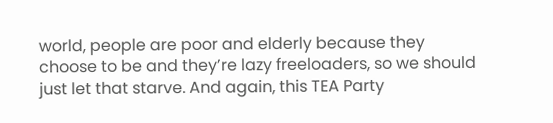world, people are poor and elderly because they choose to be and they’re lazy freeloaders, so we should just let that starve. And again, this TEA Party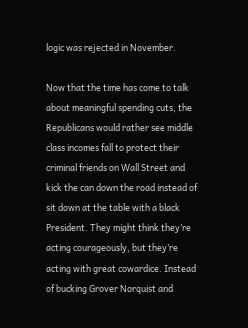logic was rejected in November.

Now that the time has come to talk about meaningful spending cuts, the Republicans would rather see middle class incomes fall to protect their criminal friends on Wall Street and kick the can down the road instead of sit down at the table with a black President. They might think they’re acting courageously, but they’re acting with great cowardice. Instead of bucking Grover Norquist and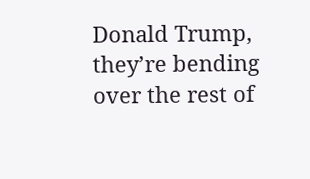Donald Trump, they’re bending over the rest of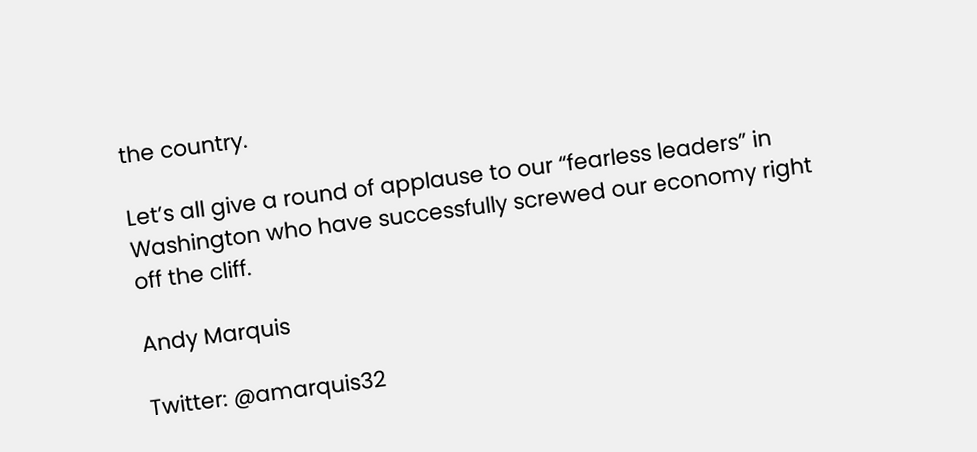the country.

Let’s all give a round of applause to our “fearless leaders” in Washington who have successfully screwed our economy right off the cliff.

Andy Marquis

Twitter: @amarquis32